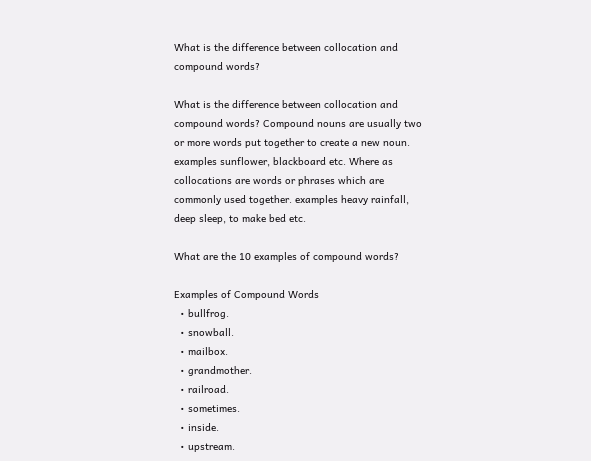What is the difference between collocation and compound words?

What is the difference between collocation and compound words? Compound nouns are usually two or more words put together to create a new noun. examples sunflower, blackboard etc. Where as collocations are words or phrases which are commonly used together. examples heavy rainfall, deep sleep, to make bed etc.

What are the 10 examples of compound words?

Examples of Compound Words
  • bullfrog.
  • snowball.
  • mailbox.
  • grandmother.
  • railroad.
  • sometimes.
  • inside.
  • upstream.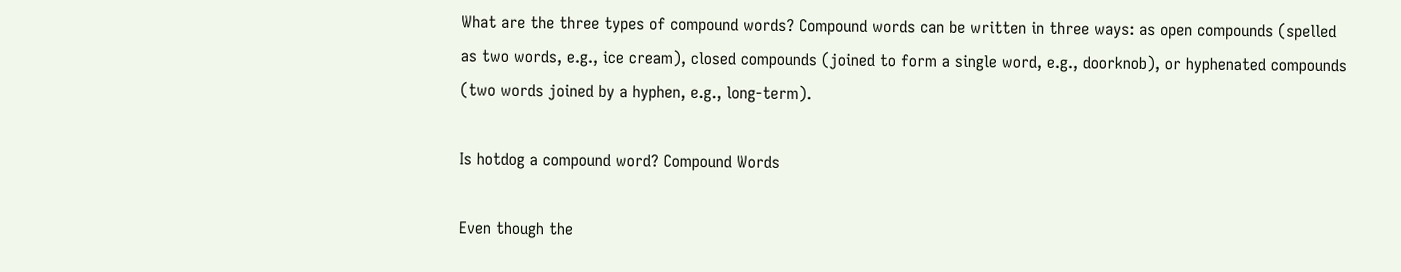What are the three types of compound words? Compound words can be written in three ways: as open compounds (spelled as two words, e.g., ice cream), closed compounds (joined to form a single word, e.g., doorknob), or hyphenated compounds (two words joined by a hyphen, e.g., long-term).

Is hotdog a compound word? Compound Words

Even though the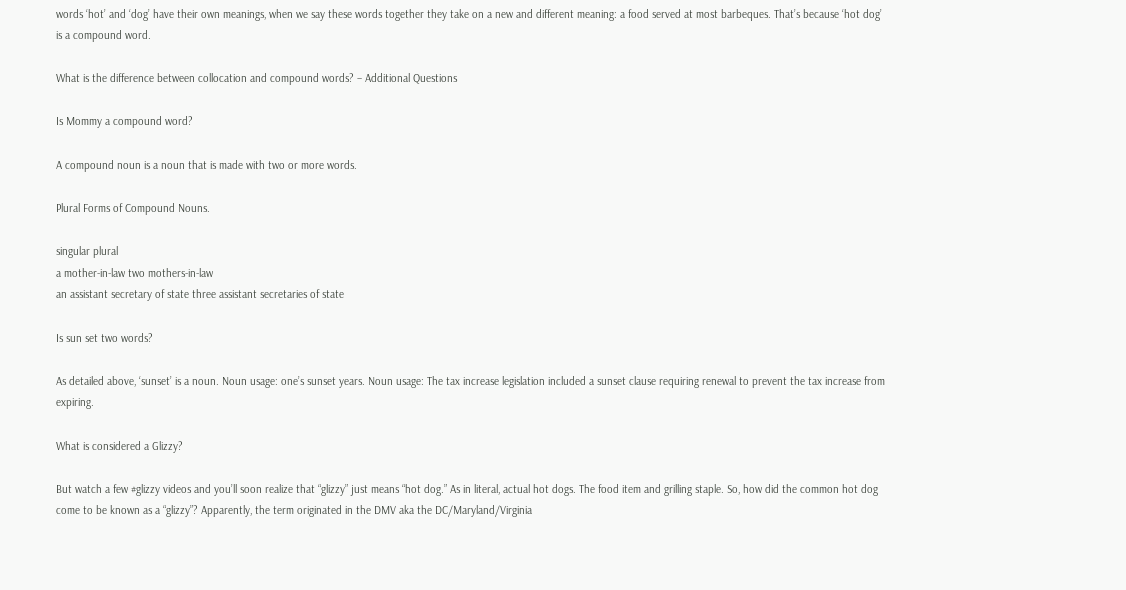words ‘hot’ and ‘dog’ have their own meanings, when we say these words together they take on a new and different meaning: a food served at most barbeques. That’s because ‘hot dog’ is a compound word.

What is the difference between collocation and compound words? – Additional Questions

Is Mommy a compound word?

A compound noun is a noun that is made with two or more words.

Plural Forms of Compound Nouns.

singular plural
a mother-in-law two mothers-in-law
an assistant secretary of state three assistant secretaries of state

Is sun set two words?

As detailed above, ‘sunset’ is a noun. Noun usage: one’s sunset years. Noun usage: The tax increase legislation included a sunset clause requiring renewal to prevent the tax increase from expiring.

What is considered a Glizzy?

But watch a few #glizzy videos and you’ll soon realize that “glizzy” just means “hot dog.” As in literal, actual hot dogs. The food item and grilling staple. So, how did the common hot dog come to be known as a “glizzy”? Apparently, the term originated in the DMV aka the DC/Maryland/Virginia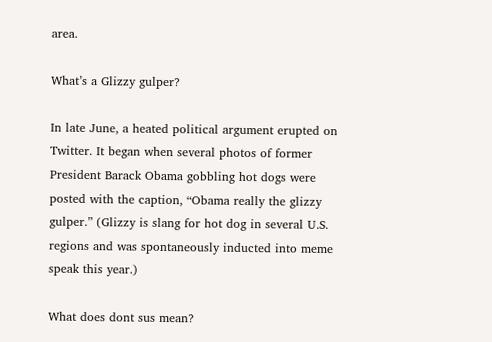area.

What’s a Glizzy gulper?

In late June, a heated political argument erupted on Twitter. It began when several photos of former President Barack Obama gobbling hot dogs were posted with the caption, “Obama really the glizzy gulper.” (Glizzy is slang for hot dog in several U.S. regions and was spontaneously inducted into meme speak this year.)

What does dont sus mean?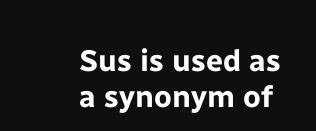Sus is used as a synonym of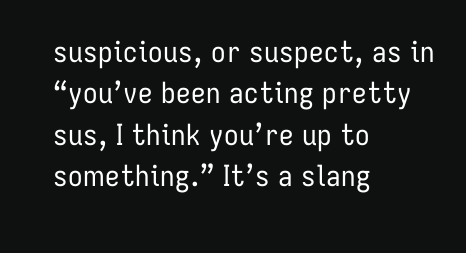suspicious, or suspect, as in “you’ve been acting pretty sus, I think you’re up to something.” It’s a slang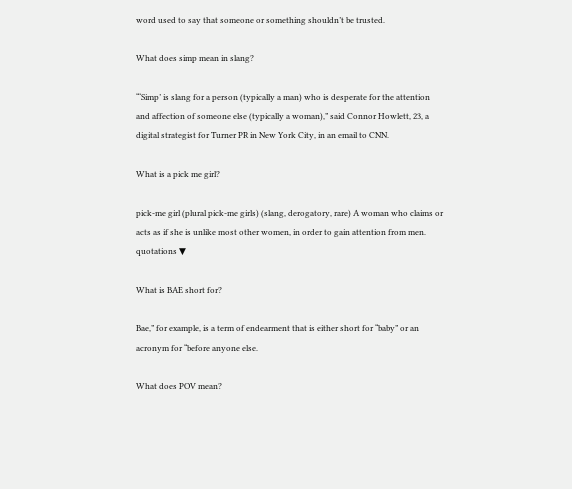word used to say that someone or something shouldn’t be trusted.

What does simp mean in slang?

“‘Simp’ is slang for a person (typically a man) who is desperate for the attention and affection of someone else (typically a woman),” said Connor Howlett, 23, a digital strategist for Turner PR in New York City, in an email to CNN.

What is a pick me girl?

pick-me girl (plural pick-me girls) (slang, derogatory, rare) A woman who claims or acts as if she is unlike most other women, in order to gain attention from men. quotations ▼

What is BAE short for?

Bae,” for example, is a term of endearment that is either short for “baby” or an acronym for “before anyone else.

What does POV mean?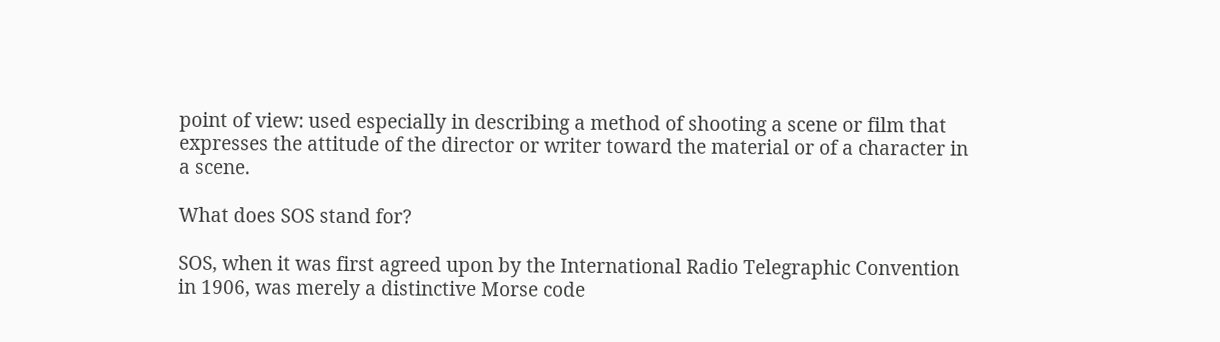point of view: used especially in describing a method of shooting a scene or film that expresses the attitude of the director or writer toward the material or of a character in a scene.

What does SOS stand for?

SOS, when it was first agreed upon by the International Radio Telegraphic Convention in 1906, was merely a distinctive Morse code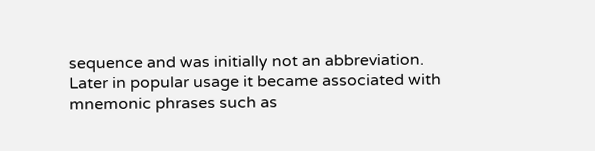sequence and was initially not an abbreviation. Later in popular usage it became associated with mnemonic phrases such as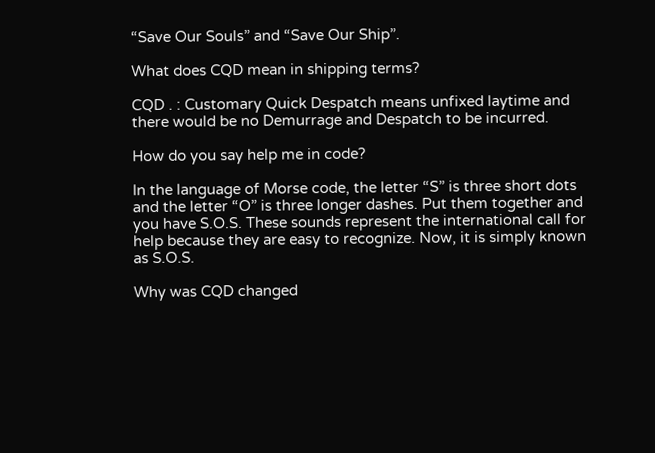“Save Our Souls” and “Save Our Ship”.

What does CQD mean in shipping terms?

CQD . : Customary Quick Despatch means unfixed laytime and there would be no Demurrage and Despatch to be incurred.

How do you say help me in code?

In the language of Morse code, the letter “S” is three short dots and the letter “O” is three longer dashes. Put them together and you have S.O.S. These sounds represent the international call for help because they are easy to recognize. Now, it is simply known as S.O.S.

Why was CQD changed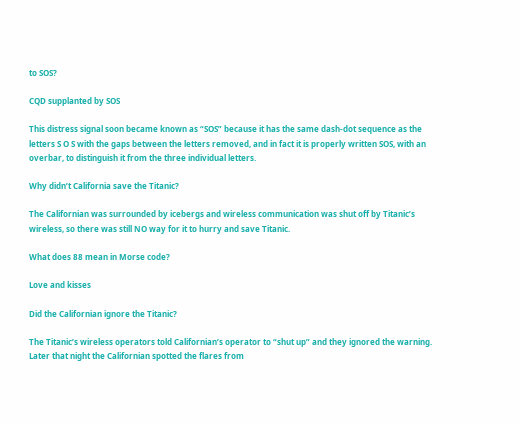to SOS?

CQD supplanted by SOS

This distress signal soon became known as “SOS” because it has the same dash-dot sequence as the letters S O S with the gaps between the letters removed, and in fact it is properly written SOS, with an overbar, to distinguish it from the three individual letters.

Why didn’t California save the Titanic?

The Californian was surrounded by icebergs and wireless communication was shut off by Titanic’s wireless, so there was still NO way for it to hurry and save Titanic.

What does 88 mean in Morse code?

Love and kisses

Did the Californian ignore the Titanic?

The Titanic’s wireless operators told Californian’s operator to “shut up” and they ignored the warning. Later that night the Californian spotted the flares from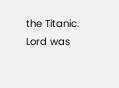the Titanic. Lord was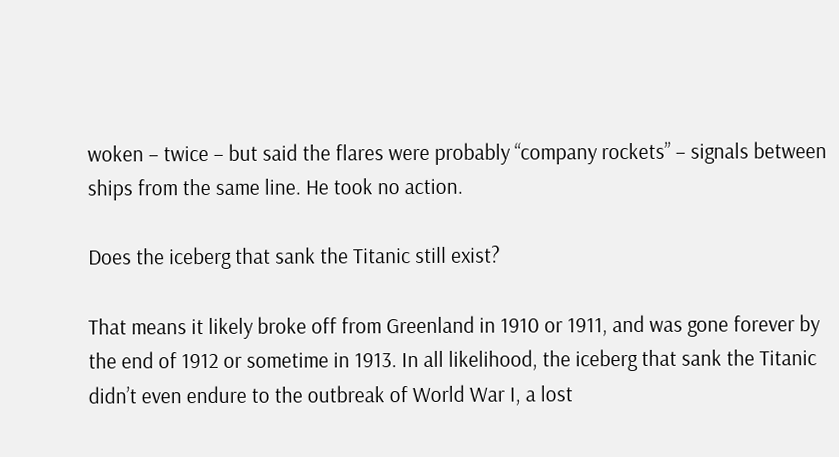woken – twice – but said the flares were probably “company rockets” – signals between ships from the same line. He took no action.

Does the iceberg that sank the Titanic still exist?

That means it likely broke off from Greenland in 1910 or 1911, and was gone forever by the end of 1912 or sometime in 1913. In all likelihood, the iceberg that sank the Titanic didn’t even endure to the outbreak of World War I, a lost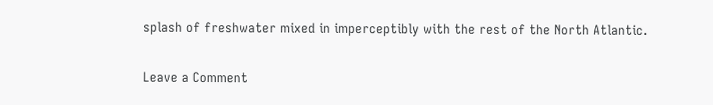splash of freshwater mixed in imperceptibly with the rest of the North Atlantic.

Leave a Comment